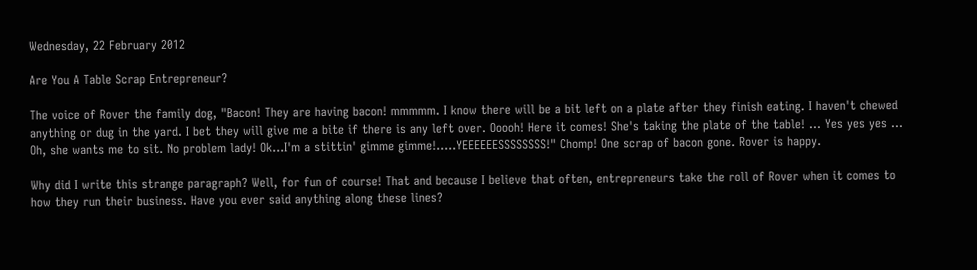Wednesday, 22 February 2012

Are You A Table Scrap Entrepreneur?

The voice of Rover the family dog, "Bacon! They are having bacon! mmmmm. I know there will be a bit left on a plate after they finish eating. I haven't chewed anything or dug in the yard. I bet they will give me a bite if there is any left over. Ooooh! Here it comes! She's taking the plate of the table! ... Yes yes yes ... Oh, she wants me to sit. No problem lady! Ok...I'm a stittin' gimme gimme!.....YEEEEEESSSSSSSS!" Chomp! One scrap of bacon gone. Rover is happy.

Why did I write this strange paragraph? Well, for fun of course! That and because I believe that often, entrepreneurs take the roll of Rover when it comes to how they run their business. Have you ever said anything along these lines?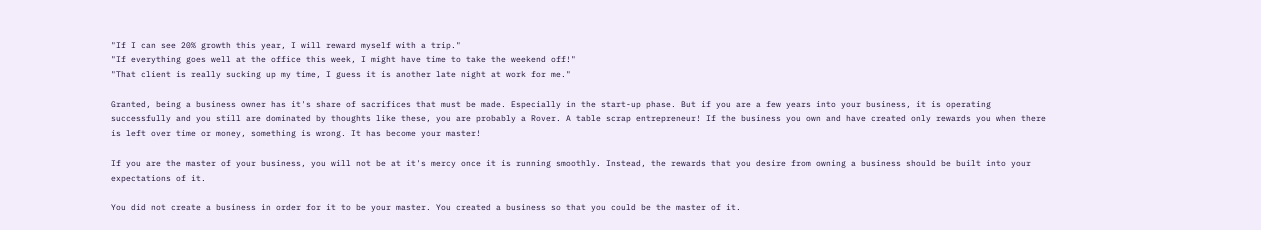"If I can see 20% growth this year, I will reward myself with a trip."
"If everything goes well at the office this week, I might have time to take the weekend off!"
"That client is really sucking up my time, I guess it is another late night at work for me."

Granted, being a business owner has it's share of sacrifices that must be made. Especially in the start-up phase. But if you are a few years into your business, it is operating successfully and you still are dominated by thoughts like these, you are probably a Rover. A table scrap entrepreneur! If the business you own and have created only rewards you when there is left over time or money, something is wrong. It has become your master!

If you are the master of your business, you will not be at it's mercy once it is running smoothly. Instead, the rewards that you desire from owning a business should be built into your expectations of it.

You did not create a business in order for it to be your master. You created a business so that you could be the master of it.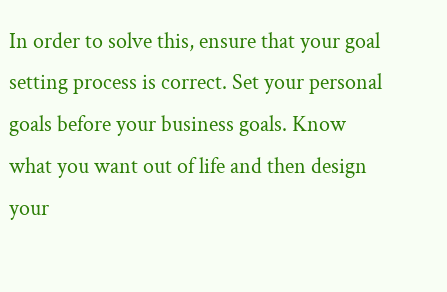In order to solve this, ensure that your goal setting process is correct. Set your personal goals before your business goals. Know what you want out of life and then design your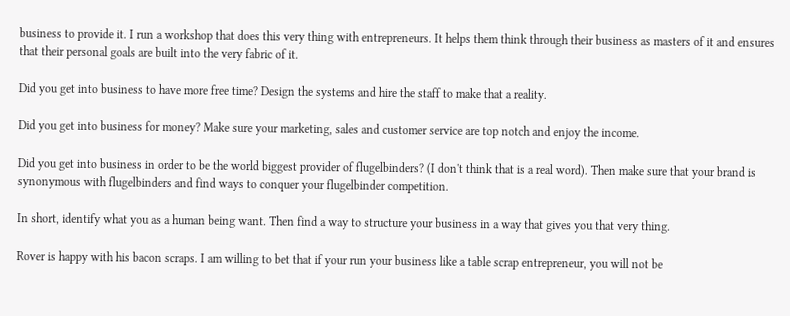business to provide it. I run a workshop that does this very thing with entrepreneurs. It helps them think through their business as masters of it and ensures that their personal goals are built into the very fabric of it.

Did you get into business to have more free time? Design the systems and hire the staff to make that a reality.

Did you get into business for money? Make sure your marketing, sales and customer service are top notch and enjoy the income.

Did you get into business in order to be the world biggest provider of flugelbinders? (I don't think that is a real word). Then make sure that your brand is synonymous with flugelbinders and find ways to conquer your flugelbinder competition.

In short, identify what you as a human being want. Then find a way to structure your business in a way that gives you that very thing.

Rover is happy with his bacon scraps. I am willing to bet that if your run your business like a table scrap entrepreneur, you will not be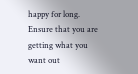happy for long. Ensure that you are getting what you want out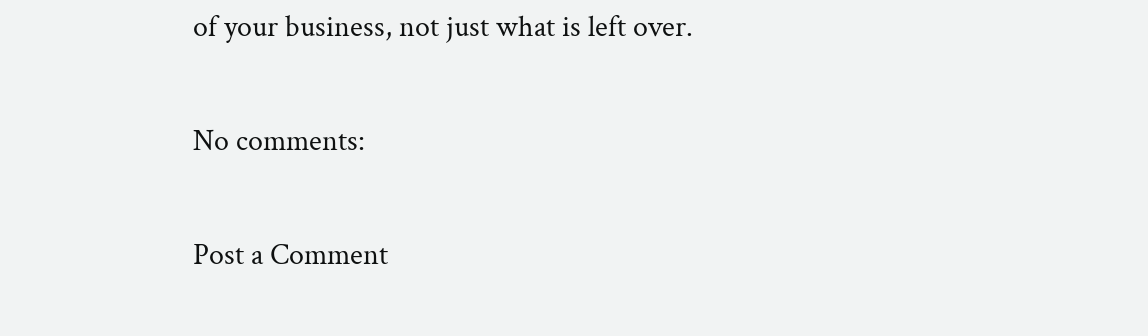of your business, not just what is left over.

No comments:

Post a Comment